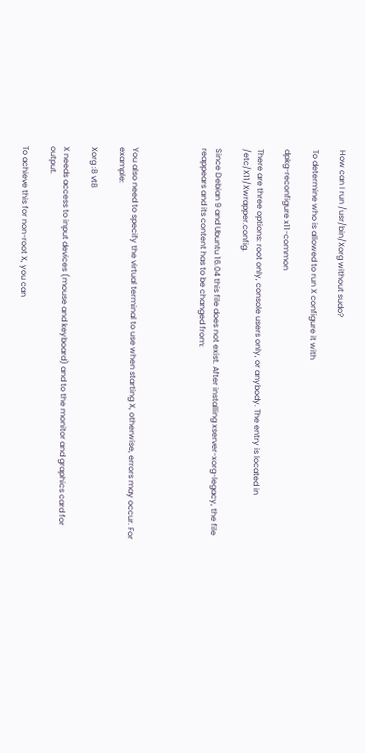How can I run /usr/bin/Xorg without sudo?

To determine who is allowed to run X configure it with

dpkg-reconfigure x11-common

There are three options: root only, console users only, or anybody. The entry is located in /etc/X11/Xwrapper.config.

Since Debian 9 and Ubuntu 16.04 this file does not exist. After installing xserver-xorg-legacy, the file reappears and its content has to be changed from:




You also need to specify the virtual terminal to use when starting X, otherwise, errors may occur. For example:

Xorg :8 vt8

X needs access to input devices (mouse and keyboard) and to the monitor and graphics card for output.

To achieve this for non-root X, you can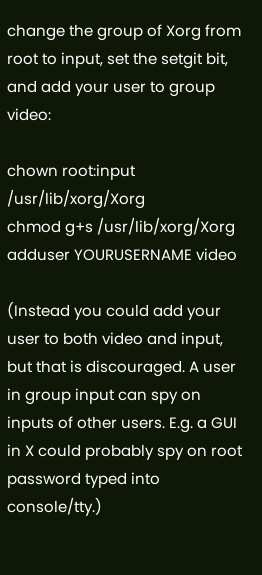change the group of Xorg from root to input, set the setgit bit, and add your user to group video:

chown root:input /usr/lib/xorg/Xorg
chmod g+s /usr/lib/xorg/Xorg
adduser YOURUSERNAME video

(Instead you could add your user to both video and input, but that is discouraged. A user in group input can spy on inputs of other users. E.g. a GUI in X could probably spy on root password typed into console/tty.)